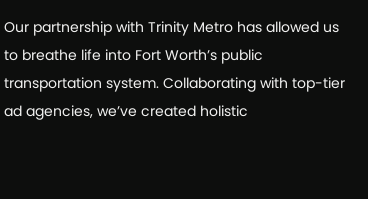Our partnership with Trinity Metro has allowed us to breathe life into Fort Worth’s public transportation system. Collaborating with top-tier ad agencies, we’ve created holistic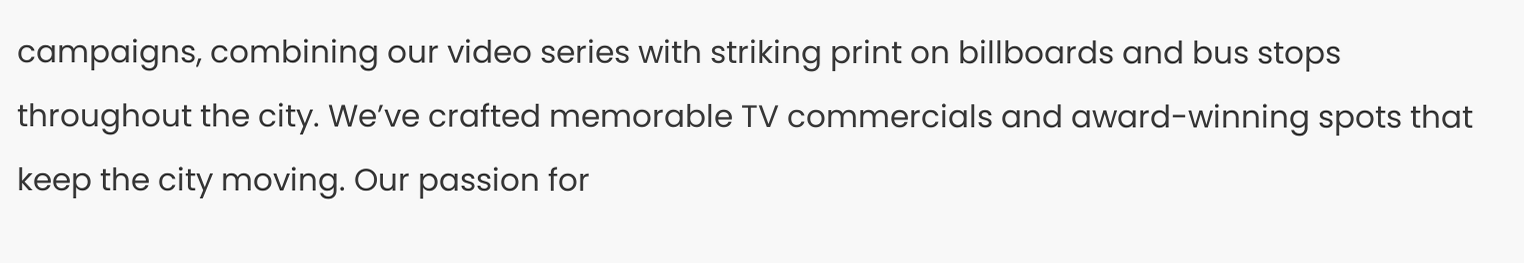campaigns, combining our video series with striking print on billboards and bus stops throughout the city. We’ve crafted memorable TV commercials and award-winning spots that keep the city moving. Our passion for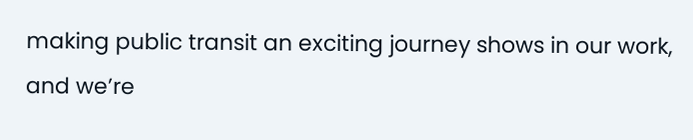making public transit an exciting journey shows in our work, and we’re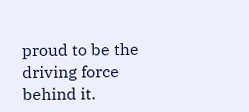proud to be the driving force behind it.